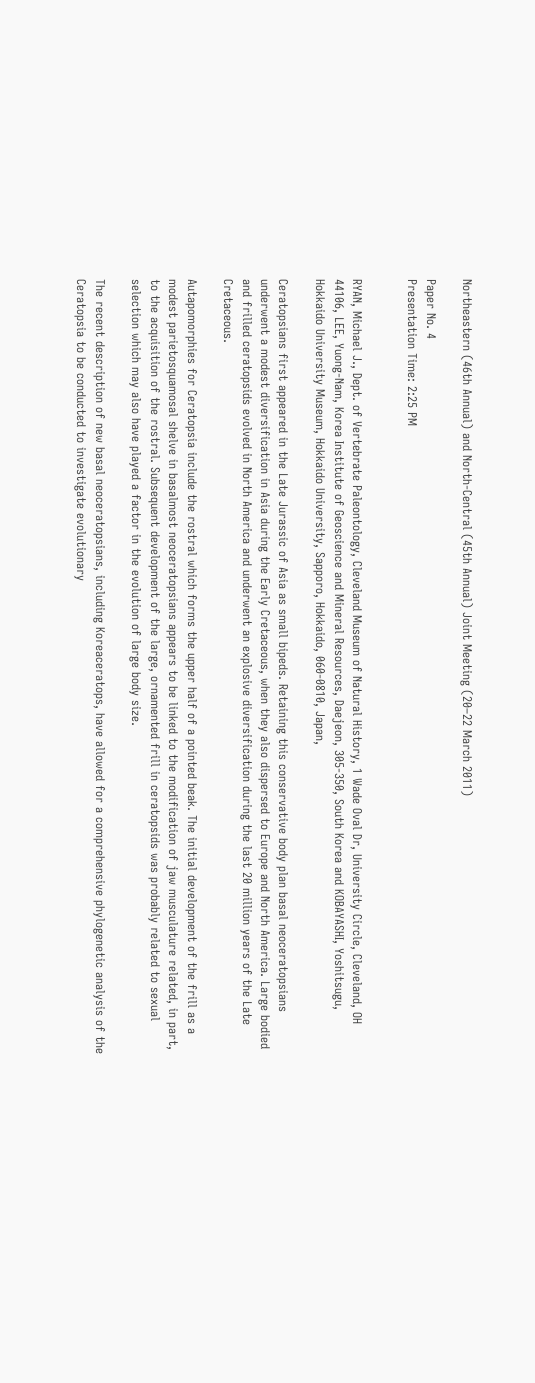Northeastern (46th Annual) and North-Central (45th Annual) Joint Meeting (20–22 March 2011)

Paper No. 4
Presentation Time: 2:25 PM


RYAN, Michael J., Dept. of Vertebrate Paleontology, Cleveland Museum of Natural History, 1 Wade Oval Dr, University Circle, Cleveland, OH 44106, LEE, Yuong-Nam, Korea Institute of Geoscience and Mineral Resources, Daejeon, 305-350, South Korea and KOBAYASHI, Yoshitsugu, Hokkaido University Museum, Hokkaido University, Sapporo, Hokkaido, 060-0810, Japan,

Ceratopsians first appeared in the Late Jurassic of Asia as small bipeds. Retaining this conservative body plan basal neoceratopsians underwent a modest diversification in Asia during the Early Cretaceous, when they also dispersed to Europe and North America. Large bodied and frilled ceratopsids evolved in North America and underwent an explosive diversification during the last 20 million years of the Late Cretaceous.

Autapomorphies for Ceratopsia include the rostral which forms the upper half of a pointed beak. The initial development of the frill as a modest parietosquamosal shelve in basalmost neoceratopsians appears to be linked to the modification of jaw musculature related, in part, to the acquisition of the rostral. Subsequent development of the large, ornamented frill in ceratopsids was probably related to sexual selection which may also have played a factor in the evolution of large body size.

The recent description of new basal neoceratopsians, including Koreaceratops, have allowed for a comprehensive phylogenetic analysis of the Ceratopsia to be conducted to investigate evolutionary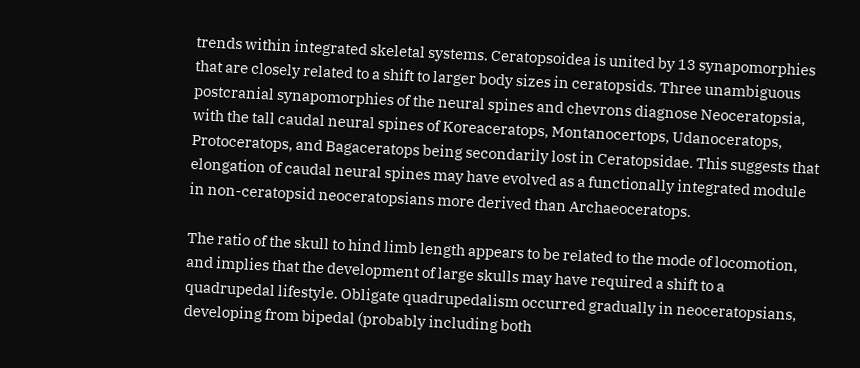trends within integrated skeletal systems. Ceratopsoidea is united by 13 synapomorphies that are closely related to a shift to larger body sizes in ceratopsids. Three unambiguous postcranial synapomorphies of the neural spines and chevrons diagnose Neoceratopsia, with the tall caudal neural spines of Koreaceratops, Montanocertops, Udanoceratops, Protoceratops, and Bagaceratops being secondarily lost in Ceratopsidae. This suggests that elongation of caudal neural spines may have evolved as a functionally integrated module in non-ceratopsid neoceratopsians more derived than Archaeoceratops.

The ratio of the skull to hind limb length appears to be related to the mode of locomotion, and implies that the development of large skulls may have required a shift to a quadrupedal lifestyle. Obligate quadrupedalism occurred gradually in neoceratopsians, developing from bipedal (probably including both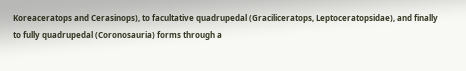Koreaceratops and Cerasinops), to facultative quadrupedal (Graciliceratops, Leptoceratopsidae), and finally to fully quadrupedal (Coronosauria) forms through a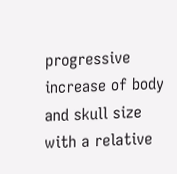progressive increase of body and skull size with a relative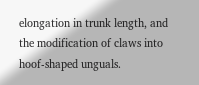elongation in trunk length, and the modification of claws into hoof-shaped unguals.